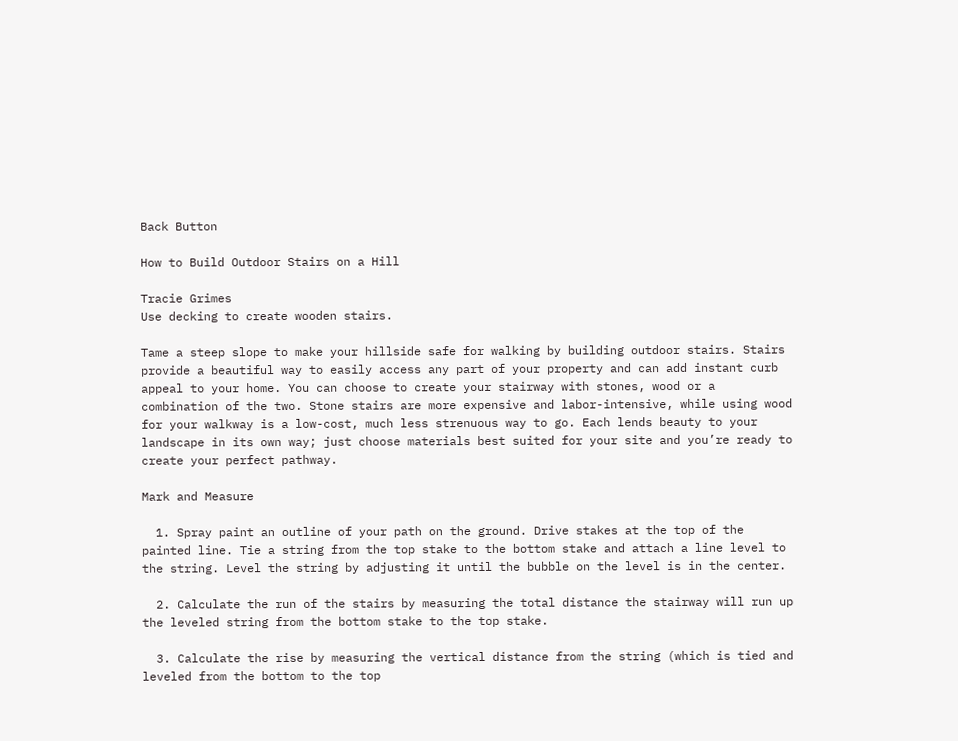Back Button

How to Build Outdoor Stairs on a Hill

Tracie Grimes
Use decking to create wooden stairs.

Tame a steep slope to make your hillside safe for walking by building outdoor stairs. Stairs provide a beautiful way to easily access any part of your property and can add instant curb appeal to your home. You can choose to create your stairway with stones, wood or a combination of the two. Stone stairs are more expensive and labor-intensive, while using wood for your walkway is a low-cost, much less strenuous way to go. Each lends beauty to your landscape in its own way; just choose materials best suited for your site and you’re ready to create your perfect pathway.

Mark and Measure

  1. Spray paint an outline of your path on the ground. Drive stakes at the top of the painted line. Tie a string from the top stake to the bottom stake and attach a line level to the string. Level the string by adjusting it until the bubble on the level is in the center.

  2. Calculate the run of the stairs by measuring the total distance the stairway will run up the leveled string from the bottom stake to the top stake.

  3. Calculate the rise by measuring the vertical distance from the string (which is tied and leveled from the bottom to the top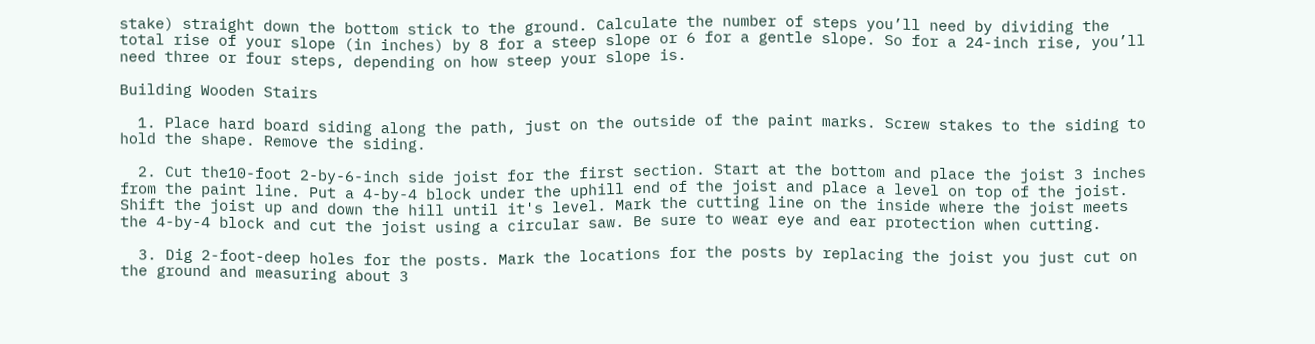stake) straight down the bottom stick to the ground. Calculate the number of steps you’ll need by dividing the total rise of your slope (in inches) by 8 for a steep slope or 6 for a gentle slope. So for a 24-inch rise, you’ll need three or four steps, depending on how steep your slope is.

Building Wooden Stairs

  1. Place hard board siding along the path, just on the outside of the paint marks. Screw stakes to the siding to hold the shape. Remove the siding.

  2. Cut the10-foot 2-by-6-inch side joist for the first section. Start at the bottom and place the joist 3 inches from the paint line. Put a 4-by-4 block under the uphill end of the joist and place a level on top of the joist. Shift the joist up and down the hill until it's level. Mark the cutting line on the inside where the joist meets the 4-by-4 block and cut the joist using a circular saw. Be sure to wear eye and ear protection when cutting.

  3. Dig 2-foot-deep holes for the posts. Mark the locations for the posts by replacing the joist you just cut on the ground and measuring about 3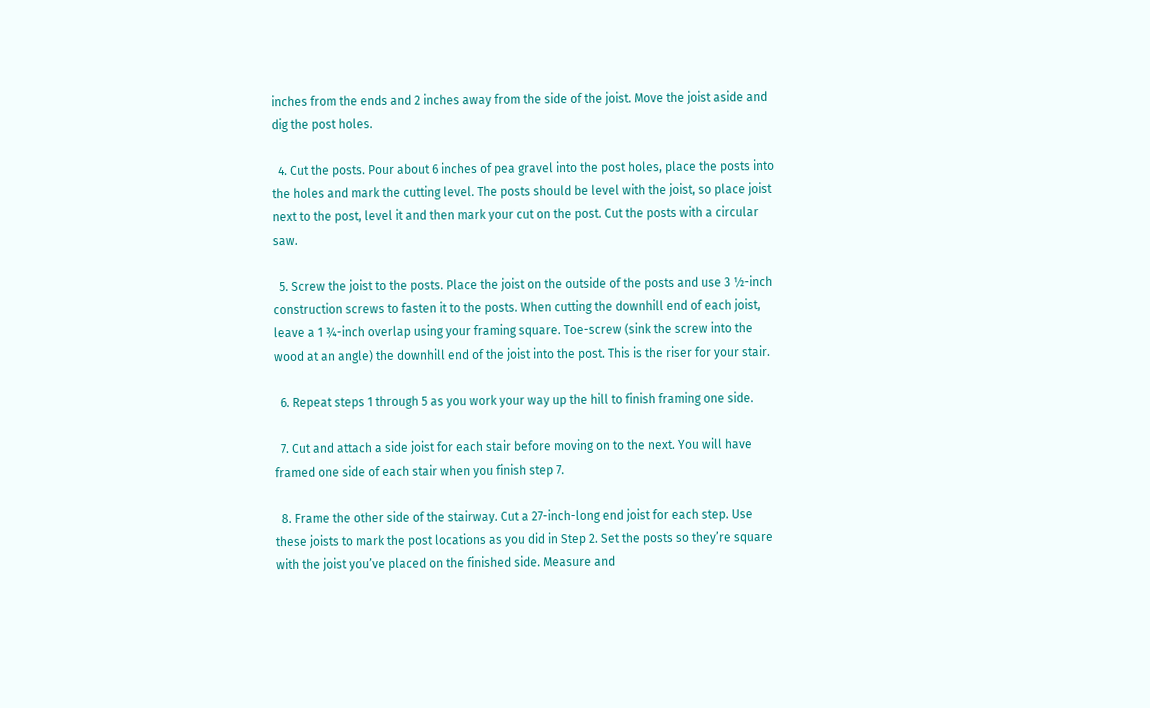inches from the ends and 2 inches away from the side of the joist. Move the joist aside and dig the post holes.

  4. Cut the posts. Pour about 6 inches of pea gravel into the post holes, place the posts into the holes and mark the cutting level. The posts should be level with the joist, so place joist next to the post, level it and then mark your cut on the post. Cut the posts with a circular saw.

  5. Screw the joist to the posts. Place the joist on the outside of the posts and use 3 ½-inch construction screws to fasten it to the posts. When cutting the downhill end of each joist, leave a 1 ¾-inch overlap using your framing square. Toe-screw (sink the screw into the wood at an angle) the downhill end of the joist into the post. This is the riser for your stair.

  6. Repeat steps 1 through 5 as you work your way up the hill to finish framing one side.

  7. Cut and attach a side joist for each stair before moving on to the next. You will have framed one side of each stair when you finish step 7.

  8. Frame the other side of the stairway. Cut a 27-inch-long end joist for each step. Use these joists to mark the post locations as you did in Step 2. Set the posts so they’re square with the joist you’ve placed on the finished side. Measure and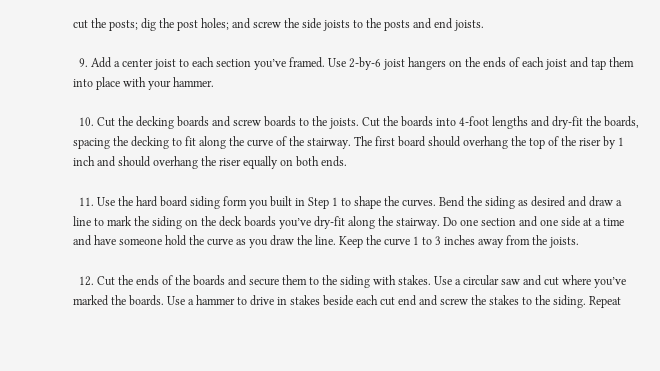cut the posts; dig the post holes; and screw the side joists to the posts and end joists.

  9. Add a center joist to each section you’ve framed. Use 2-by-6 joist hangers on the ends of each joist and tap them into place with your hammer.

  10. Cut the decking boards and screw boards to the joists. Cut the boards into 4-foot lengths and dry-fit the boards, spacing the decking to fit along the curve of the stairway. The first board should overhang the top of the riser by 1 inch and should overhang the riser equally on both ends.

  11. Use the hard board siding form you built in Step 1 to shape the curves. Bend the siding as desired and draw a line to mark the siding on the deck boards you’ve dry-fit along the stairway. Do one section and one side at a time and have someone hold the curve as you draw the line. Keep the curve 1 to 3 inches away from the joists.

  12. Cut the ends of the boards and secure them to the siding with stakes. Use a circular saw and cut where you’ve marked the boards. Use a hammer to drive in stakes beside each cut end and screw the stakes to the siding. Repeat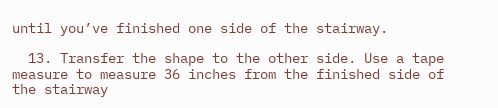until you’ve finished one side of the stairway.

  13. Transfer the shape to the other side. Use a tape measure to measure 36 inches from the finished side of the stairway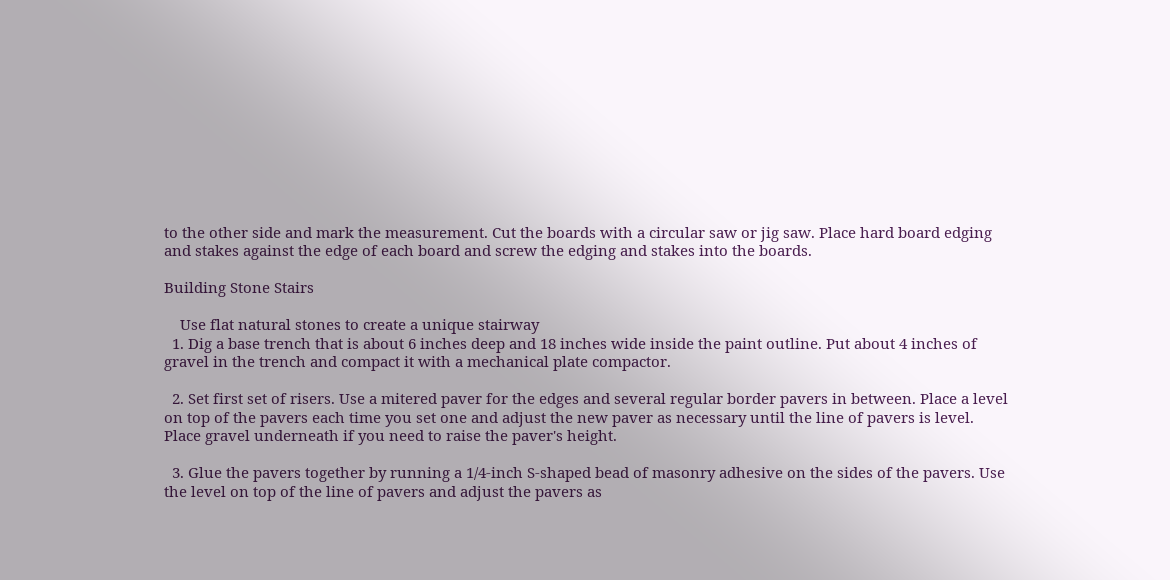to the other side and mark the measurement. Cut the boards with a circular saw or jig saw. Place hard board edging and stakes against the edge of each board and screw the edging and stakes into the boards.

Building Stone Stairs

    Use flat natural stones to create a unique stairway
  1. Dig a base trench that is about 6 inches deep and 18 inches wide inside the paint outline. Put about 4 inches of gravel in the trench and compact it with a mechanical plate compactor.

  2. Set first set of risers. Use a mitered paver for the edges and several regular border pavers in between. Place a level on top of the pavers each time you set one and adjust the new paver as necessary until the line of pavers is level. Place gravel underneath if you need to raise the paver's height.

  3. Glue the pavers together by running a 1/4-inch S-shaped bead of masonry adhesive on the sides of the pavers. Use the level on top of the line of pavers and adjust the pavers as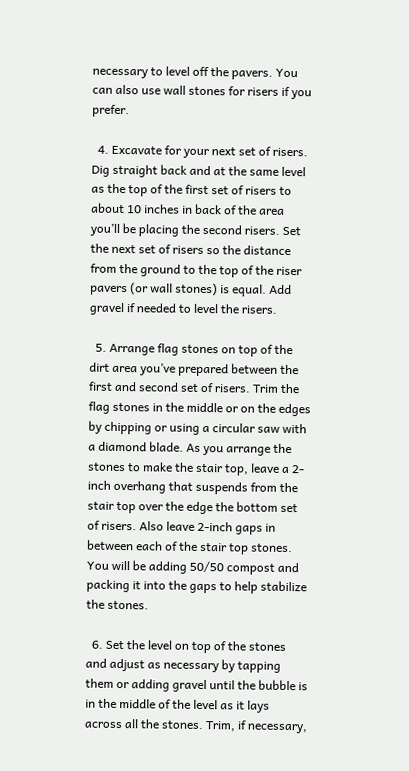necessary to level off the pavers. You can also use wall stones for risers if you prefer.

  4. Excavate for your next set of risers. Dig straight back and at the same level as the top of the first set of risers to about 10 inches in back of the area you’ll be placing the second risers. Set the next set of risers so the distance from the ground to the top of the riser pavers (or wall stones) is equal. Add gravel if needed to level the risers.

  5. Arrange flag stones on top of the dirt area you’ve prepared between the first and second set of risers. Trim the flag stones in the middle or on the edges by chipping or using a circular saw with a diamond blade. As you arrange the stones to make the stair top, leave a 2-inch overhang that suspends from the stair top over the edge the bottom set of risers. Also leave 2-inch gaps in between each of the stair top stones. You will be adding 50/50 compost and packing it into the gaps to help stabilize the stones.

  6. Set the level on top of the stones and adjust as necessary by tapping them or adding gravel until the bubble is in the middle of the level as it lays across all the stones. Trim, if necessary,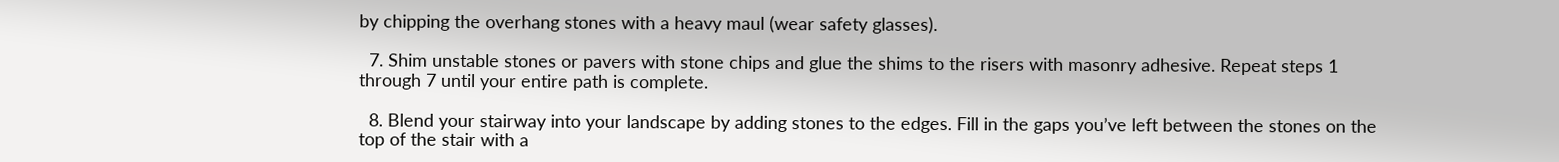by chipping the overhang stones with a heavy maul (wear safety glasses).

  7. Shim unstable stones or pavers with stone chips and glue the shims to the risers with masonry adhesive. Repeat steps 1 through 7 until your entire path is complete.

  8. Blend your stairway into your landscape by adding stones to the edges. Fill in the gaps you’ve left between the stones on the top of the stair with a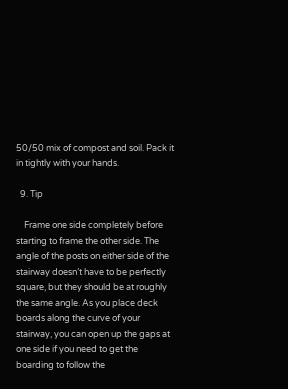50/50 mix of compost and soil. Pack it in tightly with your hands.

  9. Tip

    Frame one side completely before starting to frame the other side. The angle of the posts on either side of the stairway doesn’t have to be perfectly square, but they should be at roughly the same angle. As you place deck boards along the curve of your stairway, you can open up the gaps at one side if you need to get the boarding to follow the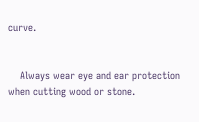curve.


    Always wear eye and ear protection when cutting wood or stone.